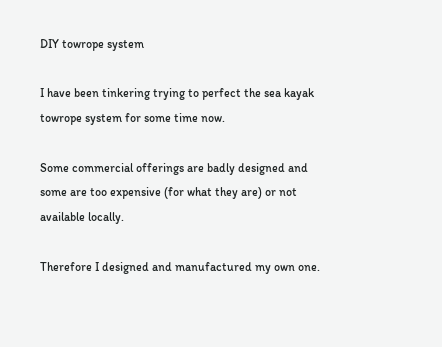DIY towrope system

I have been tinkering trying to perfect the sea kayak towrope system for some time now.

Some commercial offerings are badly designed and some are too expensive (for what they are) or not available locally.

Therefore I designed and manufactured my own one.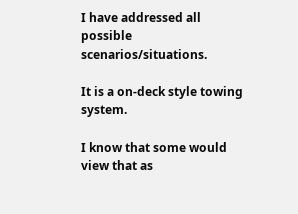I have addressed all possible scenarios/situations.

It is a on-deck style towing system.

I know that some would view that as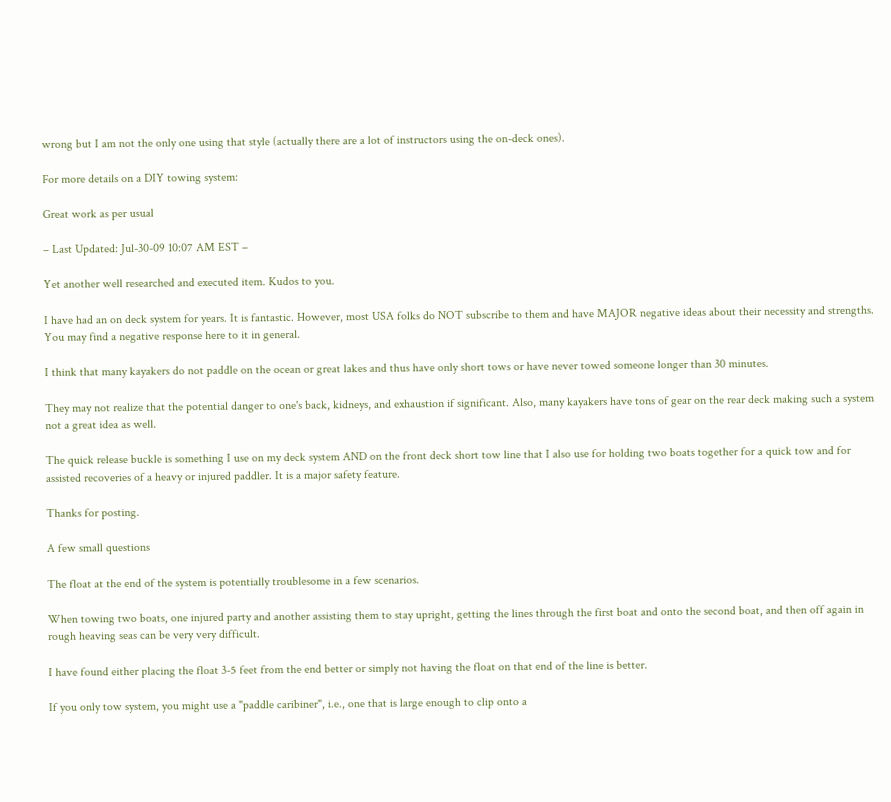wrong but I am not the only one using that style (actually there are a lot of instructors using the on-deck ones).

For more details on a DIY towing system:

Great work as per usual

– Last Updated: Jul-30-09 10:07 AM EST –

Yet another well researched and executed item. Kudos to you.

I have had an on deck system for years. It is fantastic. However, most USA folks do NOT subscribe to them and have MAJOR negative ideas about their necessity and strengths. You may find a negative response here to it in general.

I think that many kayakers do not paddle on the ocean or great lakes and thus have only short tows or have never towed someone longer than 30 minutes.

They may not realize that the potential danger to one's back, kidneys, and exhaustion if significant. Also, many kayakers have tons of gear on the rear deck making such a system not a great idea as well.

The quick release buckle is something I use on my deck system AND on the front deck short tow line that I also use for holding two boats together for a quick tow and for assisted recoveries of a heavy or injured paddler. It is a major safety feature.

Thanks for posting.

A few small questions

The float at the end of the system is potentially troublesome in a few scenarios.

When towing two boats, one injured party and another assisting them to stay upright, getting the lines through the first boat and onto the second boat, and then off again in rough heaving seas can be very very difficult.

I have found either placing the float 3-5 feet from the end better or simply not having the float on that end of the line is better.

If you only tow system, you might use a "paddle caribiner", i.e., one that is large enough to clip onto a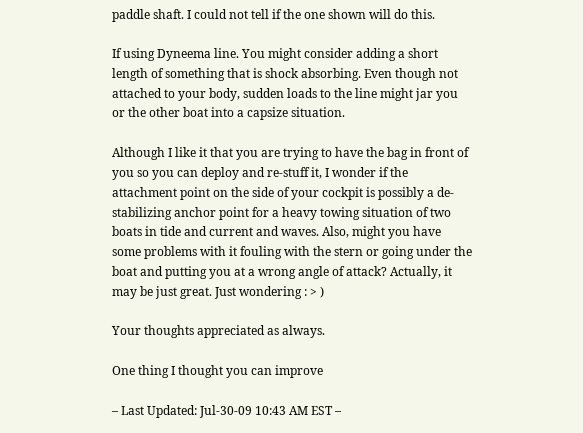paddle shaft. I could not tell if the one shown will do this.

If using Dyneema line. You might consider adding a short length of something that is shock absorbing. Even though not attached to your body, sudden loads to the line might jar you or the other boat into a capsize situation.

Although I like it that you are trying to have the bag in front of you so you can deploy and re-stuff it, I wonder if the attachment point on the side of your cockpit is possibly a de-stabilizing anchor point for a heavy towing situation of two boats in tide and current and waves. Also, might you have some problems with it fouling with the stern or going under the boat and putting you at a wrong angle of attack? Actually, it may be just great. Just wondering : > )

Your thoughts appreciated as always.

One thing I thought you can improve

– Last Updated: Jul-30-09 10:43 AM EST –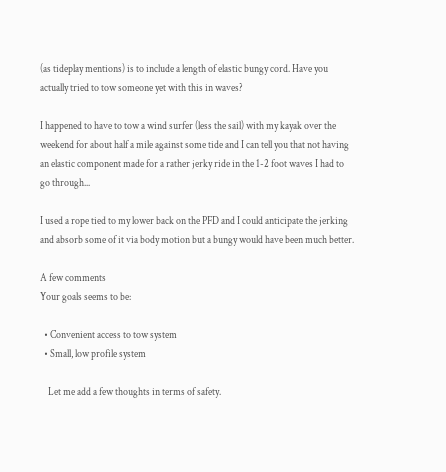(as tideplay mentions) is to include a length of elastic bungy cord. Have you actually tried to tow someone yet with this in waves?

I happened to have to tow a wind surfer (less the sail) with my kayak over the weekend for about half a mile against some tide and I can tell you that not having an elastic component made for a rather jerky ride in the 1-2 foot waves I had to go through...

I used a rope tied to my lower back on the PFD and I could anticipate the jerking and absorb some of it via body motion but a bungy would have been much better.

A few comments
Your goals seems to be:

  • Convenient access to tow system
  • Small, low profile system

    Let me add a few thoughts in terms of safety.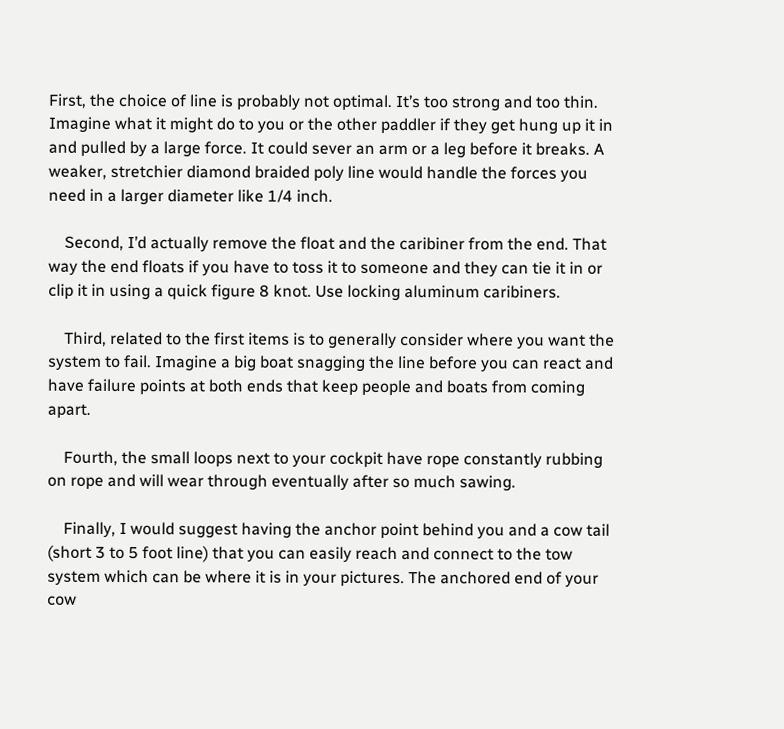First, the choice of line is probably not optimal. It’s too strong and too thin. Imagine what it might do to you or the other paddler if they get hung up it in and pulled by a large force. It could sever an arm or a leg before it breaks. A weaker, stretchier diamond braided poly line would handle the forces you need in a larger diameter like 1/4 inch.

    Second, I’d actually remove the float and the caribiner from the end. That way the end floats if you have to toss it to someone and they can tie it in or clip it in using a quick figure 8 knot. Use locking aluminum caribiners.

    Third, related to the first items is to generally consider where you want the system to fail. Imagine a big boat snagging the line before you can react and have failure points at both ends that keep people and boats from coming apart.

    Fourth, the small loops next to your cockpit have rope constantly rubbing on rope and will wear through eventually after so much sawing.

    Finally, I would suggest having the anchor point behind you and a cow tail (short 3 to 5 foot line) that you can easily reach and connect to the tow system which can be where it is in your pictures. The anchored end of your cow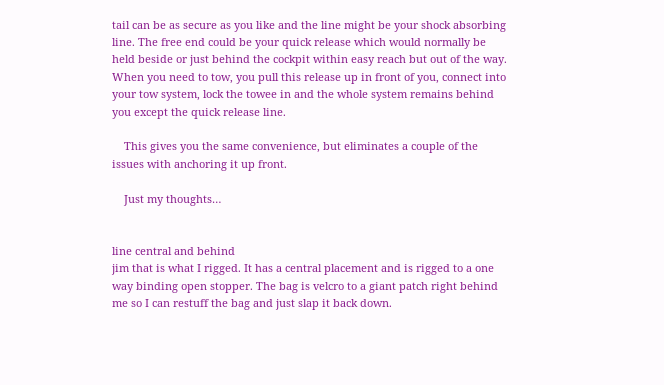tail can be as secure as you like and the line might be your shock absorbing line. The free end could be your quick release which would normally be held beside or just behind the cockpit within easy reach but out of the way. When you need to tow, you pull this release up in front of you, connect into your tow system, lock the towee in and the whole system remains behind you except the quick release line.

    This gives you the same convenience, but eliminates a couple of the issues with anchoring it up front.

    Just my thoughts…


line central and behind
jim that is what I rigged. It has a central placement and is rigged to a one way binding open stopper. The bag is velcro to a giant patch right behind me so I can restuff the bag and just slap it back down.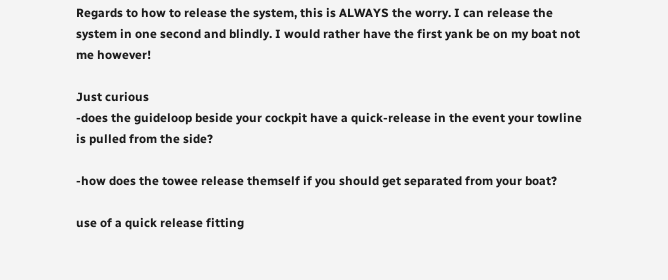Regards to how to release the system, this is ALWAYS the worry. I can release the system in one second and blindly. I would rather have the first yank be on my boat not me however!

Just curious
-does the guideloop beside your cockpit have a quick-release in the event your towline is pulled from the side?

-how does the towee release themself if you should get separated from your boat?

use of a quick release fitting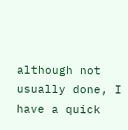although not usually done, I have a quick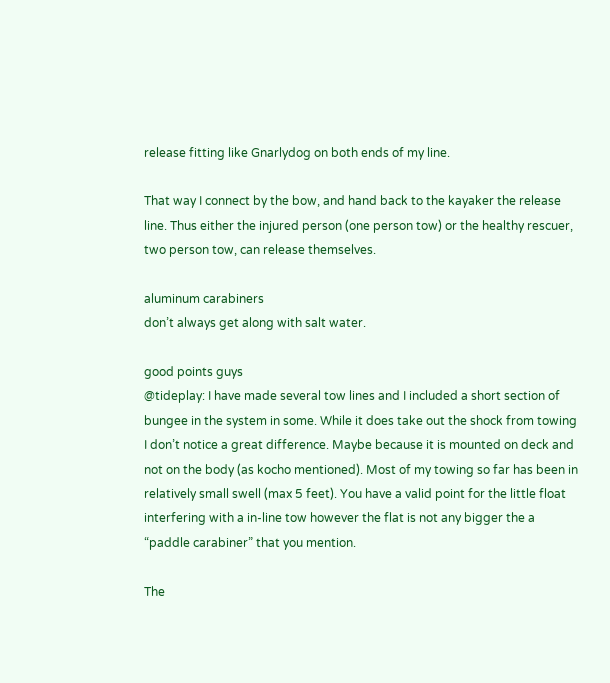release fitting like Gnarlydog on both ends of my line.

That way I connect by the bow, and hand back to the kayaker the release line. Thus either the injured person (one person tow) or the healthy rescuer, two person tow, can release themselves.

aluminum carabiners
don’t always get along with salt water.

good points guys
@tideplay: I have made several tow lines and I included a short section of bungee in the system in some. While it does take out the shock from towing I don’t notice a great difference. Maybe because it is mounted on deck and not on the body (as kocho mentioned). Most of my towing so far has been in relatively small swell (max 5 feet). You have a valid point for the little float interfering with a in-line tow however the flat is not any bigger the a “paddle carabiner” that you mention.

The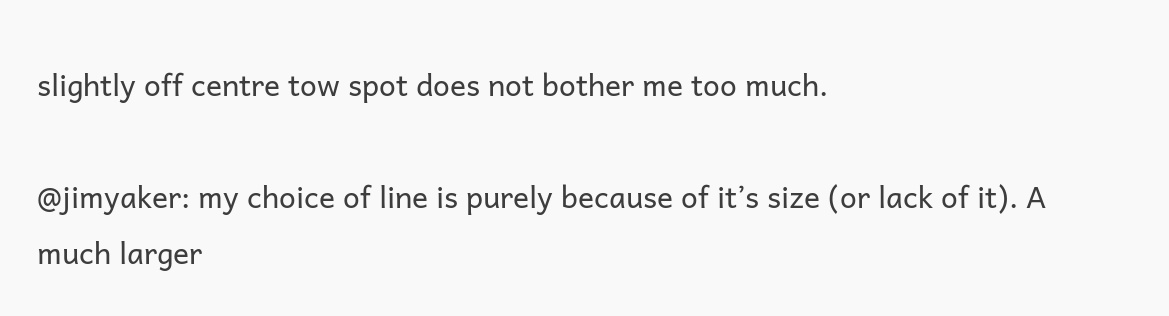slightly off centre tow spot does not bother me too much.

@jimyaker: my choice of line is purely because of it’s size (or lack of it). A much larger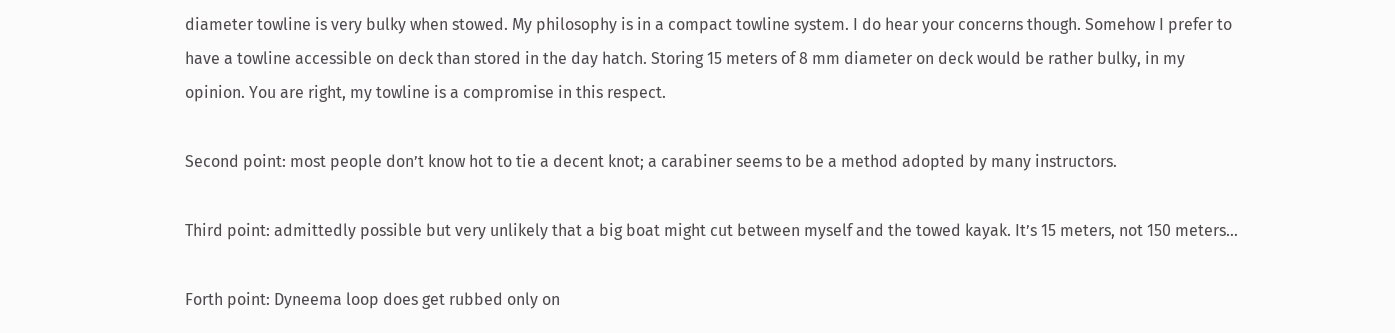diameter towline is very bulky when stowed. My philosophy is in a compact towline system. I do hear your concerns though. Somehow I prefer to have a towline accessible on deck than stored in the day hatch. Storing 15 meters of 8 mm diameter on deck would be rather bulky, in my opinion. You are right, my towline is a compromise in this respect.

Second point: most people don’t know hot to tie a decent knot; a carabiner seems to be a method adopted by many instructors.

Third point: admittedly possible but very unlikely that a big boat might cut between myself and the towed kayak. It’s 15 meters, not 150 meters…

Forth point: Dyneema loop does get rubbed only on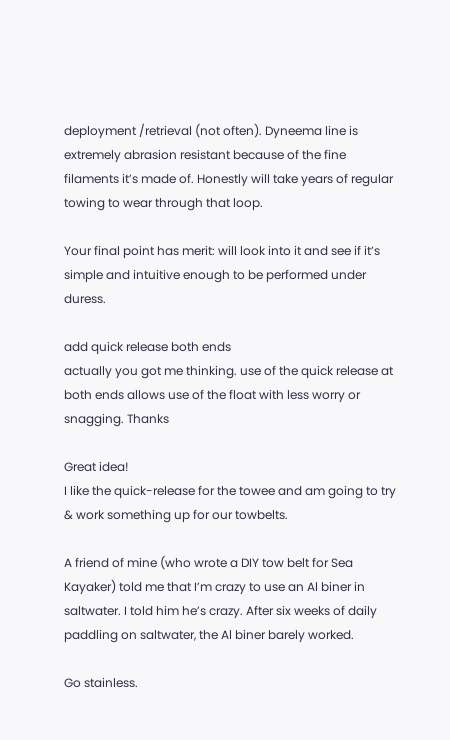deployment /retrieval (not often). Dyneema line is extremely abrasion resistant because of the fine filaments it’s made of. Honestly will take years of regular towing to wear through that loop.

Your final point has merit: will look into it and see if it’s simple and intuitive enough to be performed under duress.

add quick release both ends
actually you got me thinking. use of the quick release at both ends allows use of the float with less worry or snagging. Thanks

Great idea!
I like the quick-release for the towee and am going to try & work something up for our towbelts.

A friend of mine (who wrote a DIY tow belt for Sea Kayaker) told me that I’m crazy to use an Al biner in saltwater. I told him he’s crazy. After six weeks of daily paddling on saltwater, the Al biner barely worked.

Go stainless.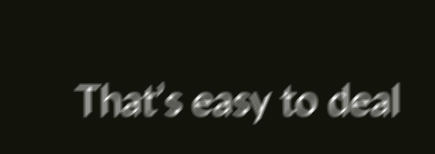That’s easy to deal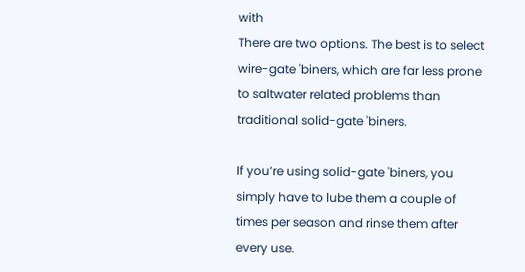with
There are two options. The best is to select wire-gate 'biners, which are far less prone to saltwater related problems than traditional solid-gate 'biners.

If you’re using solid-gate 'biners, you simply have to lube them a couple of times per season and rinse them after every use.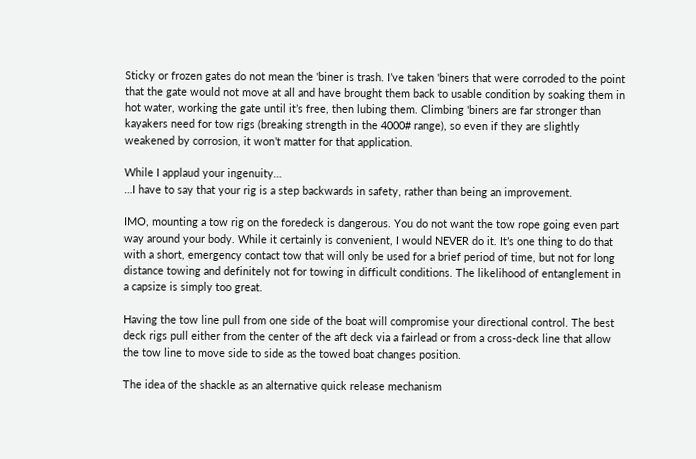Sticky or frozen gates do not mean the 'biner is trash. I’ve taken 'biners that were corroded to the point that the gate would not move at all and have brought them back to usable condition by soaking them in hot water, working the gate until it’s free, then lubing them. Climbing 'biners are far stronger than kayakers need for tow rigs (breaking strength in the 4000# range), so even if they are slightly weakened by corrosion, it won’t matter for that application.

While I applaud your ingenuity…
…I have to say that your rig is a step backwards in safety, rather than being an improvement.

IMO, mounting a tow rig on the foredeck is dangerous. You do not want the tow rope going even part way around your body. While it certainly is convenient, I would NEVER do it. It’s one thing to do that with a short, emergency contact tow that will only be used for a brief period of time, but not for long distance towing and definitely not for towing in difficult conditions. The likelihood of entanglement in a capsize is simply too great.

Having the tow line pull from one side of the boat will compromise your directional control. The best deck rigs pull either from the center of the aft deck via a fairlead or from a cross-deck line that allow the tow line to move side to side as the towed boat changes position.

The idea of the shackle as an alternative quick release mechanism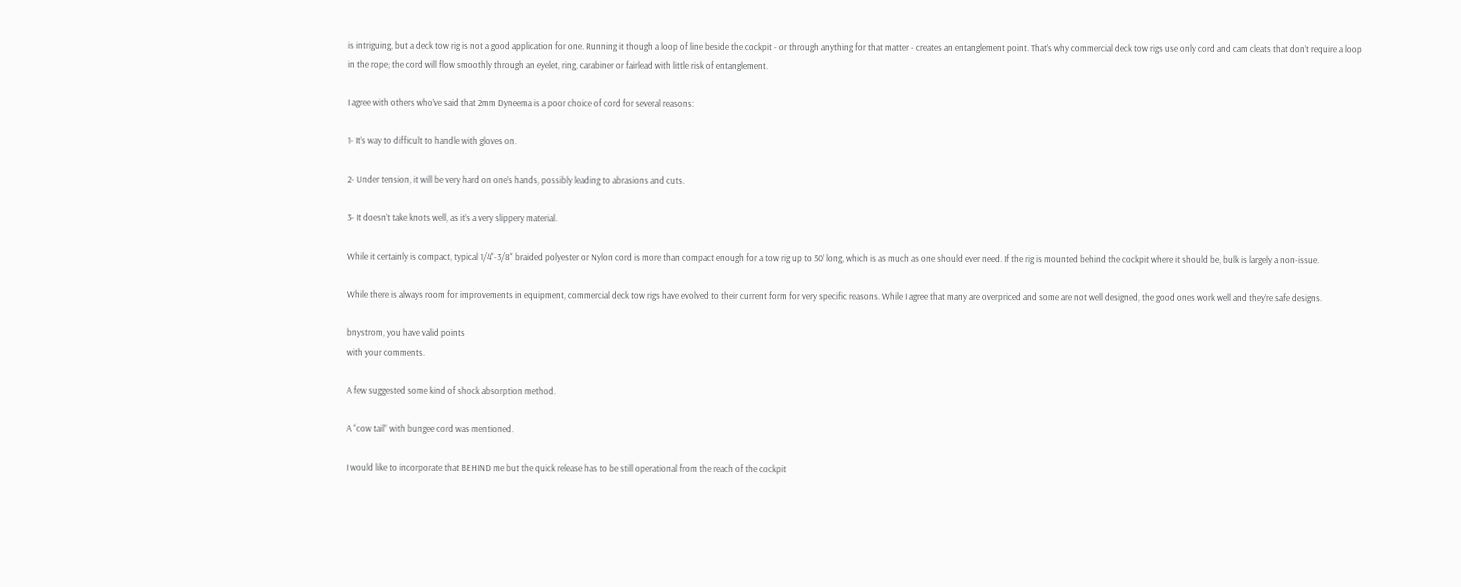is intriguing, but a deck tow rig is not a good application for one. Running it though a loop of line beside the cockpit - or through anything for that matter - creates an entanglement point. That’s why commercial deck tow rigs use only cord and cam cleats that don’t require a loop in the rope; the cord will flow smoothly through an eyelet, ring, carabiner or fairlead with little risk of entanglement.

I agree with others who’ve said that 2mm Dyneema is a poor choice of cord for several reasons:

1- It’s way to difficult to handle with gloves on.

2- Under tension, it will be very hard on one’s hands, possibly leading to abrasions and cuts.

3- It doesn’t take knots well, as it’s a very slippery material.

While it certainly is compact, typical 1/4"-3/8" braided polyester or Nylon cord is more than compact enough for a tow rig up to 50’ long, which is as much as one should ever need. If the rig is mounted behind the cockpit where it should be, bulk is largely a non-issue.

While there is always room for improvements in equipment, commercial deck tow rigs have evolved to their current form for very specific reasons. While I agree that many are overpriced and some are not well designed, the good ones work well and they’re safe designs.

bnystrom, you have valid points
with your comments.

A few suggested some kind of shock absorption method.

A “cow tail” with bungee cord was mentioned.

I would like to incorporate that BEHIND me but the quick release has to be still operational from the reach of the cockpit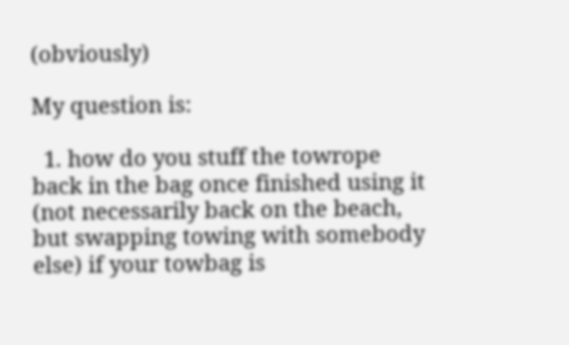(obviously)

My question is:

  1. how do you stuff the towrope back in the bag once finished using it (not necessarily back on the beach, but swapping towing with somebody else) if your towbag is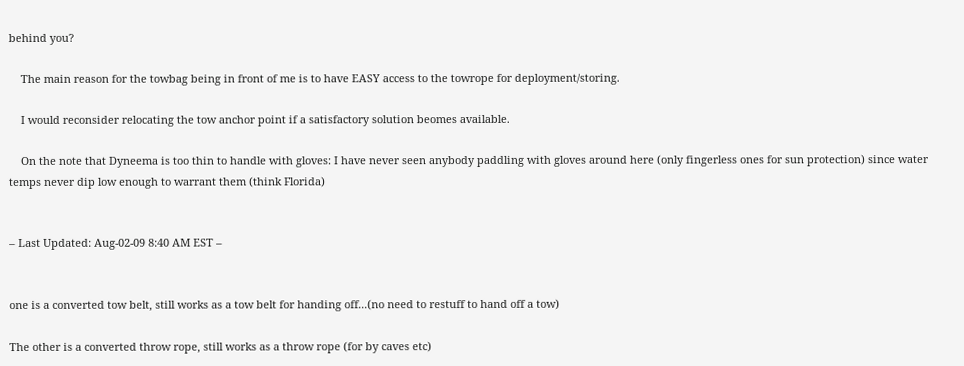behind you?

    The main reason for the towbag being in front of me is to have EASY access to the towrope for deployment/storing.

    I would reconsider relocating the tow anchor point if a satisfactory solution beomes available.

    On the note that Dyneema is too thin to handle with gloves: I have never seen anybody paddling with gloves around here (only fingerless ones for sun protection) since water temps never dip low enough to warrant them (think Florida)


– Last Updated: Aug-02-09 8:40 AM EST –


one is a converted tow belt, still works as a tow belt for handing off...(no need to restuff to hand off a tow)

The other is a converted throw rope, still works as a throw rope (for by caves etc)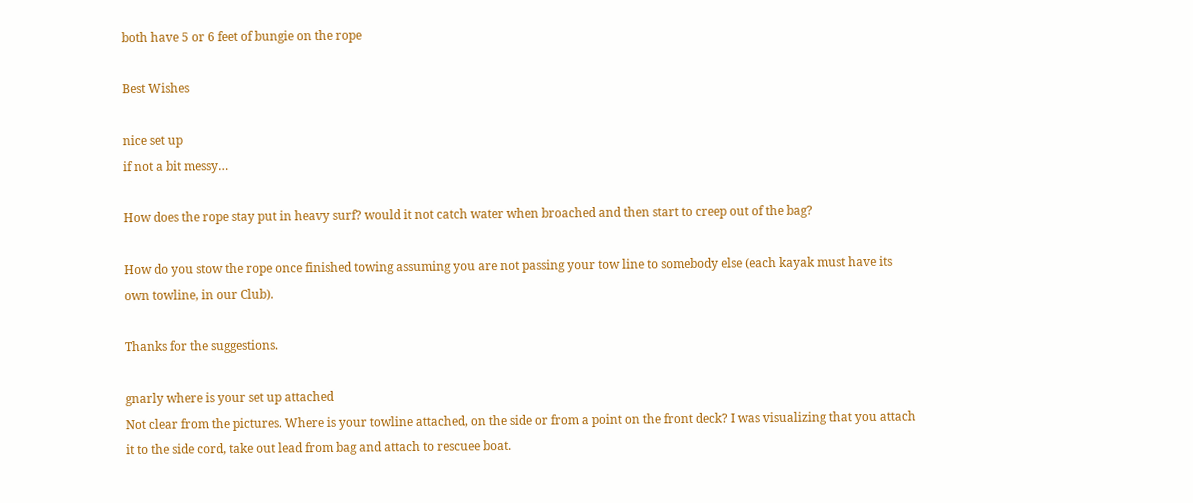both have 5 or 6 feet of bungie on the rope

Best Wishes

nice set up
if not a bit messy…

How does the rope stay put in heavy surf? would it not catch water when broached and then start to creep out of the bag?

How do you stow the rope once finished towing assuming you are not passing your tow line to somebody else (each kayak must have its own towline, in our Club).

Thanks for the suggestions.

gnarly where is your set up attached
Not clear from the pictures. Where is your towline attached, on the side or from a point on the front deck? I was visualizing that you attach it to the side cord, take out lead from bag and attach to rescuee boat.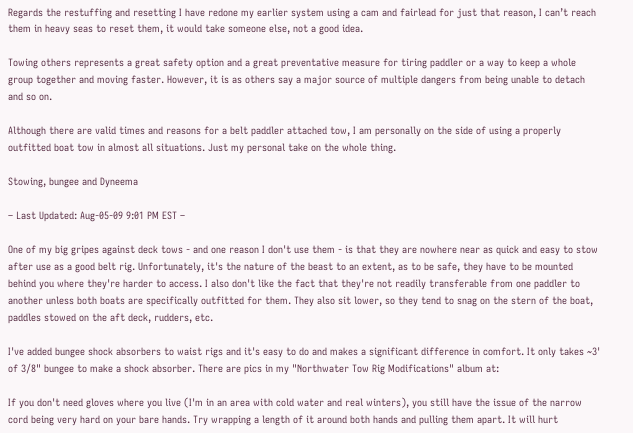Regards the restuffing and resetting I have redone my earlier system using a cam and fairlead for just that reason, I can’t reach them in heavy seas to reset them, it would take someone else, not a good idea.

Towing others represents a great safety option and a great preventative measure for tiring paddler or a way to keep a whole group together and moving faster. However, it is as others say a major source of multiple dangers from being unable to detach and so on.

Although there are valid times and reasons for a belt paddler attached tow, I am personally on the side of using a properly outfitted boat tow in almost all situations. Just my personal take on the whole thing.

Stowing, bungee and Dyneema

– Last Updated: Aug-05-09 9:01 PM EST –

One of my big gripes against deck tows - and one reason I don't use them - is that they are nowhere near as quick and easy to stow after use as a good belt rig. Unfortunately, it's the nature of the beast to an extent, as to be safe, they have to be mounted behind you where they're harder to access. I also don't like the fact that they're not readily transferable from one paddler to another unless both boats are specifically outfitted for them. They also sit lower, so they tend to snag on the stern of the boat, paddles stowed on the aft deck, rudders, etc.

I've added bungee shock absorbers to waist rigs and it's easy to do and makes a significant difference in comfort. It only takes ~3' of 3/8" bungee to make a shock absorber. There are pics in my "Northwater Tow Rig Modifications" album at:

If you don't need gloves where you live (I'm in an area with cold water and real winters), you still have the issue of the narrow cord being very hard on your bare hands. Try wrapping a length of it around both hands and pulling them apart. It will hurt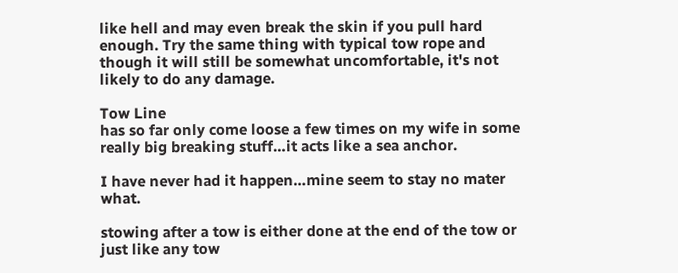like hell and may even break the skin if you pull hard enough. Try the same thing with typical tow rope and though it will still be somewhat uncomfortable, it's not likely to do any damage.

Tow Line
has so far only come loose a few times on my wife in some really big breaking stuff…it acts like a sea anchor.

I have never had it happen…mine seem to stay no mater what.

stowing after a tow is either done at the end of the tow or just like any tow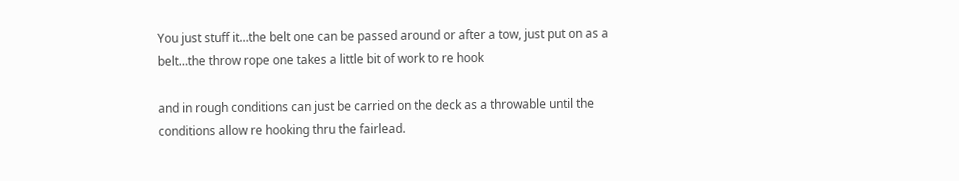You just stuff it…the belt one can be passed around or after a tow, just put on as a belt…the throw rope one takes a little bit of work to re hook

and in rough conditions can just be carried on the deck as a throwable until the conditions allow re hooking thru the fairlead.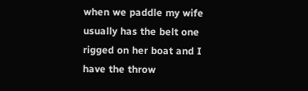when we paddle my wife usually has the belt one rigged on her boat and I have the throw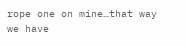rope one on mine…that way we have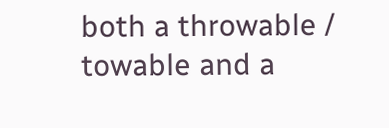both a throwable / towable and a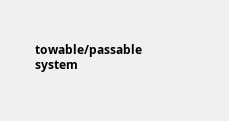towable/passable system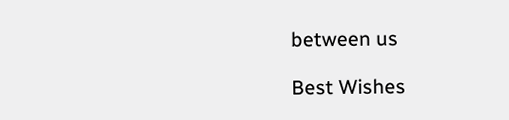between us

Best Wishes